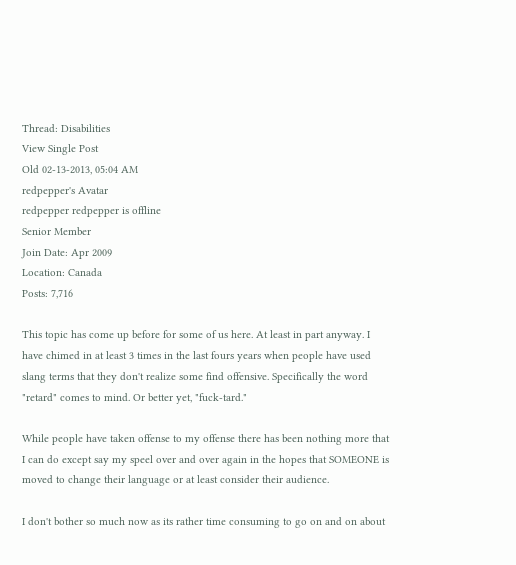Thread: Disabilities
View Single Post
Old 02-13-2013, 05:04 AM
redpepper's Avatar
redpepper redpepper is offline
Senior Member
Join Date: Apr 2009
Location: Canada
Posts: 7,716

This topic has come up before for some of us here. At least in part anyway. I have chimed in at least 3 times in the last fours years when people have used slang terms that they don't realize some find offensive. Specifically the word "retard" comes to mind. Or better yet, "fuck-tard."

While people have taken offense to my offense there has been nothing more that I can do except say my speel over and over again in the hopes that SOMEONE is moved to change their language or at least consider their audience.

I don't bother so much now as its rather time consuming to go on and on about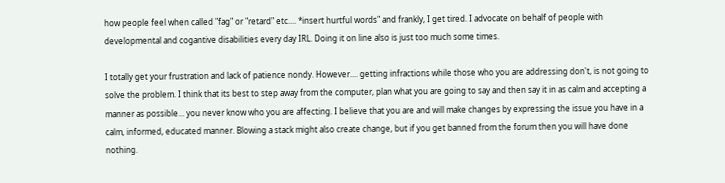how people feel when called "fag" or "retard" etc.... *insert hurtful words" and frankly, I get tired. I advocate on behalf of people with developmental and cogantive disabilities every day IRL. Doing it on line also is just too much some times.

I totally get your frustration and lack of patience nondy. However.... getting infractions while those who you are addressing don't, is not going to solve the problem. I think that its best to step away from the computer, plan what you are going to say and then say it in as calm and accepting a manner as possible... you never know who you are affecting. I believe that you are and will make changes by expressing the issue you have in a calm, informed, educated manner. Blowing a stack might also create change, but if you get banned from the forum then you will have done nothing.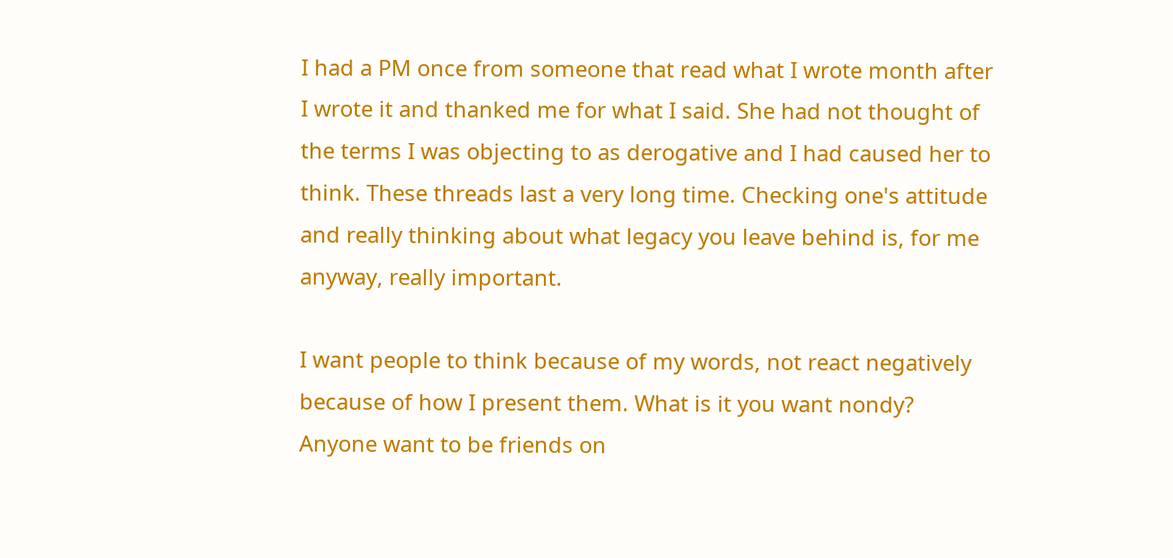I had a PM once from someone that read what I wrote month after I wrote it and thanked me for what I said. She had not thought of the terms I was objecting to as derogative and I had caused her to think. These threads last a very long time. Checking one's attitude and really thinking about what legacy you leave behind is, for me anyway, really important.

I want people to think because of my words, not react negatively because of how I present them. What is it you want nondy?
Anyone want to be friends on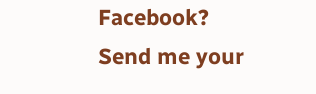Facebook?
Send me your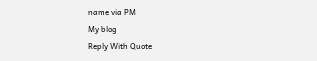name via PM
My blog
Reply With Quote